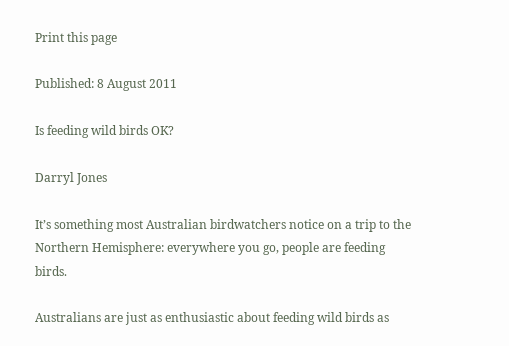Print this page

Published: 8 August 2011

Is feeding wild birds OK?

Darryl Jones

It’s something most Australian birdwatchers notice on a trip to the Northern Hemisphere: everywhere you go, people are feeding birds.

Australians are just as enthusiastic about feeding wild birds as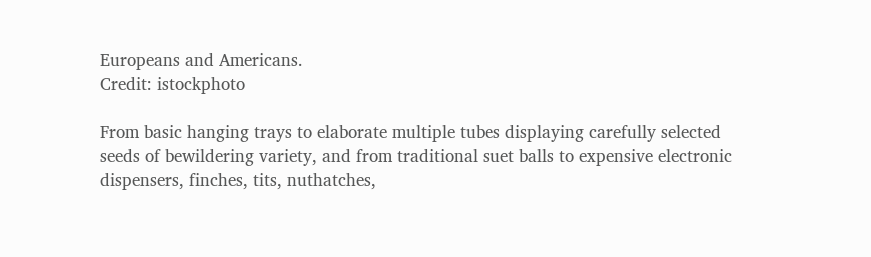Europeans and Americans.
Credit: istockphoto

From basic hanging trays to elaborate multiple tubes displaying carefully selected seeds of bewildering variety, and from traditional suet balls to expensive electronic dispensers, finches, tits, nuthatches,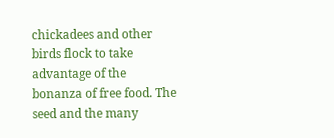chickadees and other birds flock to take advantage of the bonanza of free food. The seed and the many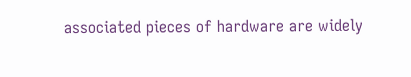associated pieces of hardware are widely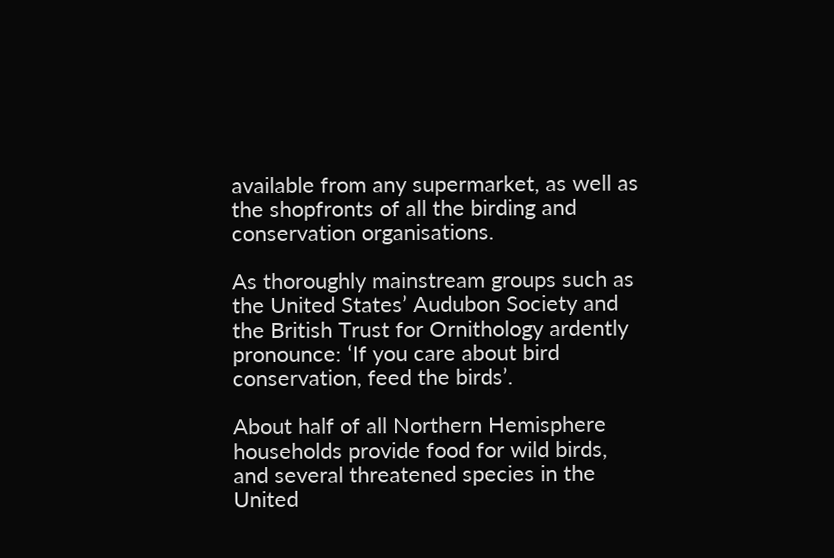available from any supermarket, as well as the shopfronts of all the birding and conservation organisations.

As thoroughly mainstream groups such as the United States’ Audubon Society and the British Trust for Ornithology ardently pronounce: ‘If you care about bird conservation, feed the birds’.

About half of all Northern Hemisphere households provide food for wild birds, and several threatened species in the United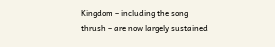Kingdom – including the song thrush – are now largely sustained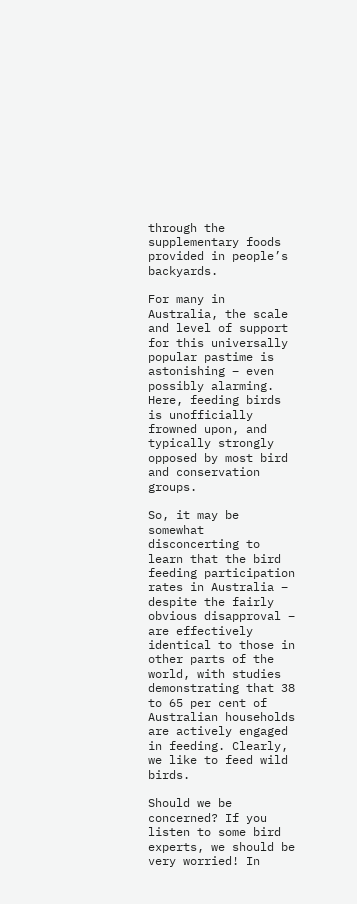through the supplementary foods provided in people’s backyards.

For many in Australia, the scale and level of support for this universally popular pastime is astonishing – even possibly alarming. Here, feeding birds is unofficially frowned upon, and typically strongly opposed by most bird and conservation groups.

So, it may be somewhat disconcerting to learn that the bird feeding participation rates in Australia – despite the fairly obvious disapproval – are effectively identical to those in other parts of the world, with studies demonstrating that 38 to 65 per cent of Australian households are actively engaged in feeding. Clearly, we like to feed wild birds.

Should we be concerned? If you listen to some bird experts, we should be very worried! In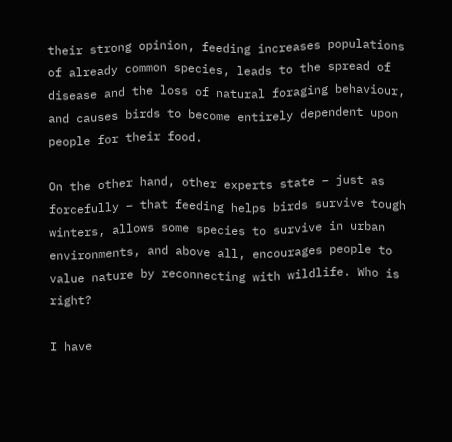their strong opinion, feeding increases populations of already common species, leads to the spread of disease and the loss of natural foraging behaviour, and causes birds to become entirely dependent upon people for their food.

On the other hand, other experts state – just as forcefully – that feeding helps birds survive tough winters, allows some species to survive in urban environments, and above all, encourages people to value nature by reconnecting with wildlife. Who is right?

I have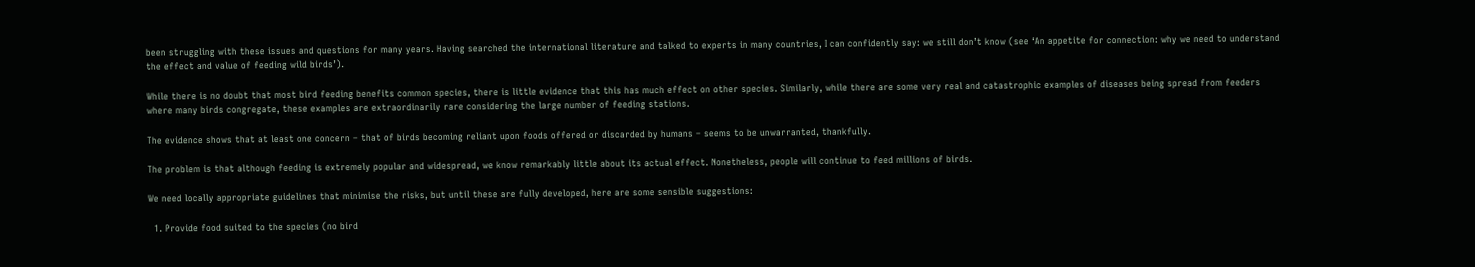been struggling with these issues and questions for many years. Having searched the international literature and talked to experts in many countries, I can confidently say: we still don’t know (see ‘An appetite for connection: why we need to understand the effect and value of feeding wild birds’).

While there is no doubt that most bird feeding benefits common species, there is little evidence that this has much effect on other species. Similarly, while there are some very real and catastrophic examples of diseases being spread from feeders where many birds congregate, these examples are extraordinarily rare considering the large number of feeding stations.

The evidence shows that at least one concern – that of birds becoming reliant upon foods offered or discarded by humans – seems to be unwarranted, thankfully.

The problem is that although feeding is extremely popular and widespread, we know remarkably little about its actual effect. Nonetheless, people will continue to feed millions of birds.

We need locally appropriate guidelines that minimise the risks, but until these are fully developed, here are some sensible suggestions:

  1. Provide food suited to the species (no bird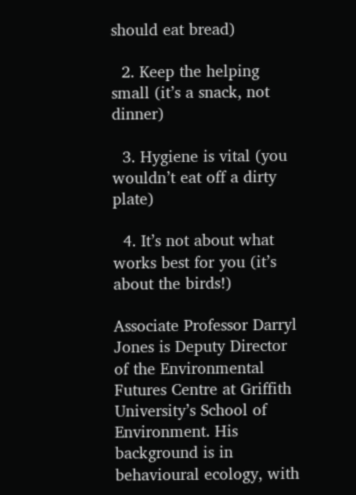should eat bread)

  2. Keep the helping small (it’s a snack, not dinner)

  3. Hygiene is vital (you wouldn’t eat off a dirty plate)

  4. It’s not about what works best for you (it’s about the birds!)

Associate Professor Darryl Jones is Deputy Director of the Environmental Futures Centre at Griffith University’s School of Environment. His background is in behavioural ecology, with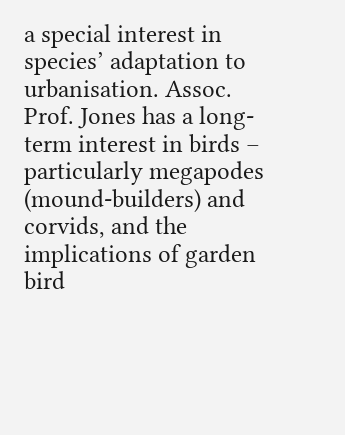a special interest in species’ adaptation to urbanisation. Assoc. Prof. Jones has a long-term interest in birds – particularly megapodes (mound-builders) and corvids, and the implications of garden bird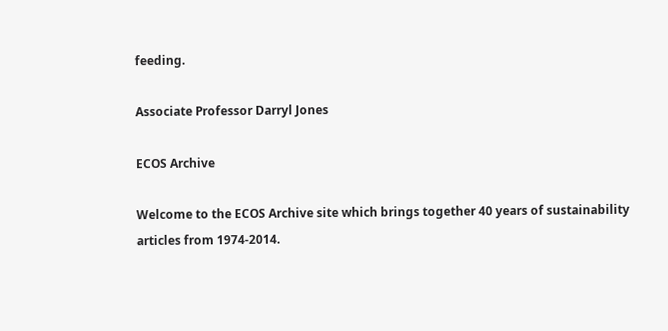feeding.

Associate Professor Darryl Jones

ECOS Archive

Welcome to the ECOS Archive site which brings together 40 years of sustainability articles from 1974-2014.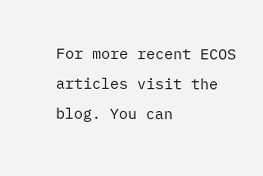For more recent ECOS articles visit the blog. You can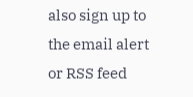also sign up to the email alert or RSS feed